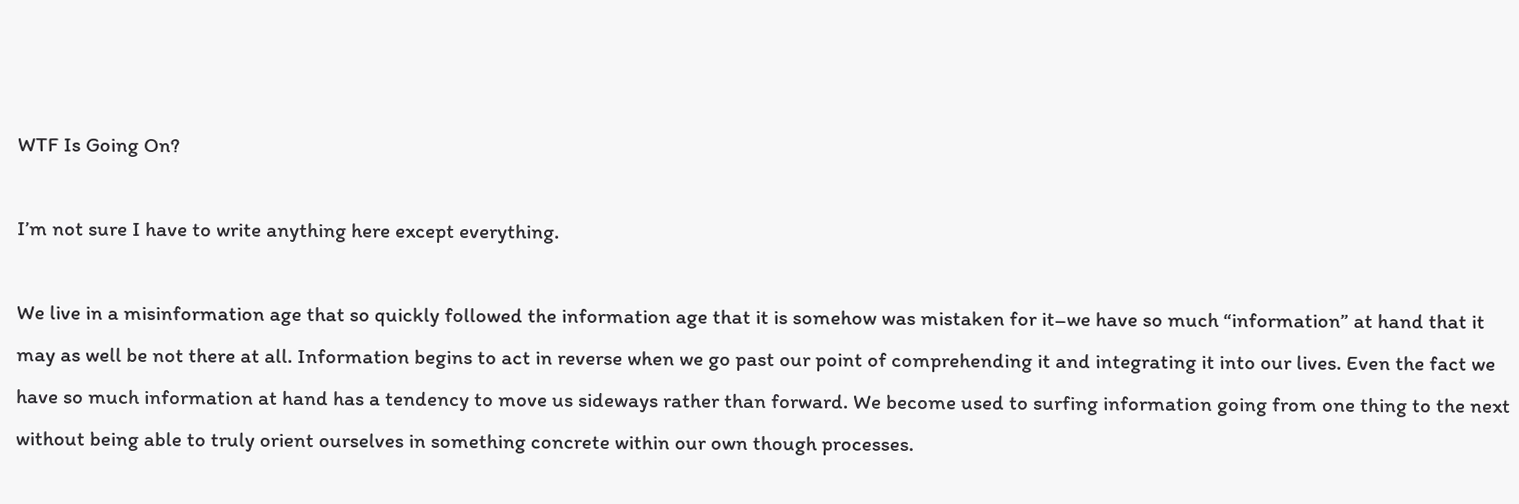WTF Is Going On?

I’m not sure I have to write anything here except everything.

We live in a misinformation age that so quickly followed the information age that it is somehow was mistaken for it–we have so much “information” at hand that it may as well be not there at all. Information begins to act in reverse when we go past our point of comprehending it and integrating it into our lives. Even the fact we have so much information at hand has a tendency to move us sideways rather than forward. We become used to surfing information going from one thing to the next without being able to truly orient ourselves in something concrete within our own though processes.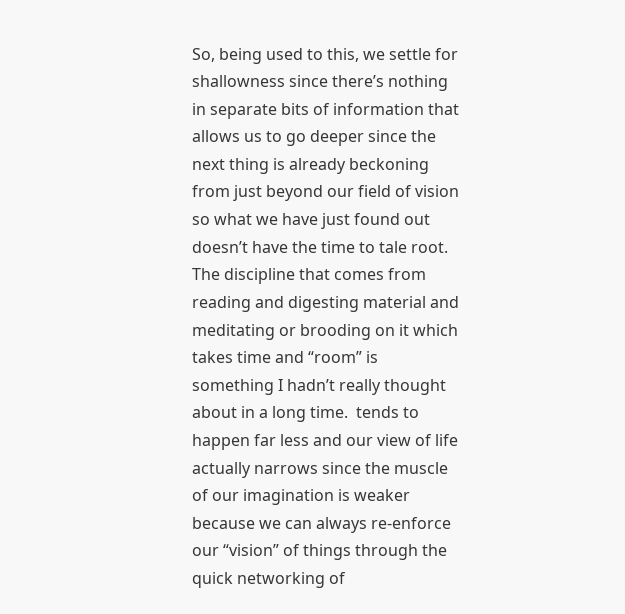So, being used to this, we settle for shallowness since there’s nothing in separate bits of information that allows us to go deeper since the next thing is already beckoning from just beyond our field of vision so what we have just found out doesn’t have the time to tale root. The discipline that comes from reading and digesting material and meditating or brooding on it which takes time and “room” is something I hadn’t really thought about in a long time.  tends to happen far less and our view of life actually narrows since the muscle of our imagination is weaker because we can always re-enforce our “vision” of things through the quick networking of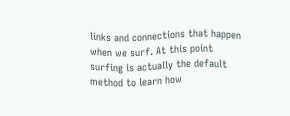links and connections that happen when we surf. At this point surfing is actually the default method to learn how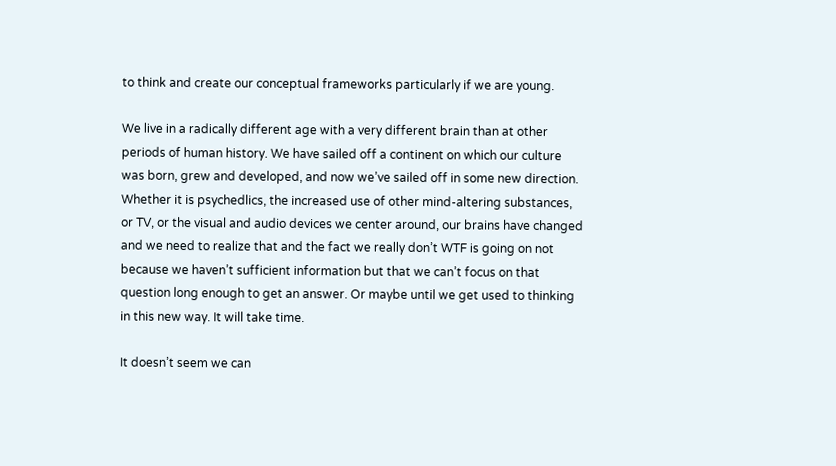to think and create our conceptual frameworks particularly if we are young.

We live in a radically different age with a very different brain than at other periods of human history. We have sailed off a continent on which our culture was born, grew and developed, and now we’ve sailed off in some new direction. Whether it is psychedlics, the increased use of other mind-altering substances, or TV, or the visual and audio devices we center around, our brains have changed and we need to realize that and the fact we really don’t WTF is going on not because we haven’t sufficient information but that we can’t focus on that question long enough to get an answer. Or maybe until we get used to thinking in this new way. It will take time.

It doesn’t seem we can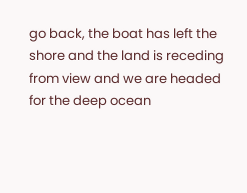go back, the boat has left the shore and the land is receding from view and we are headed for the deep ocean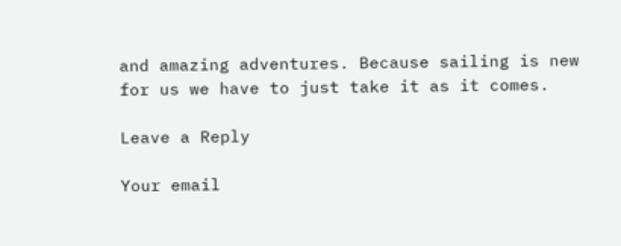and amazing adventures. Because sailing is new for us we have to just take it as it comes.

Leave a Reply

Your email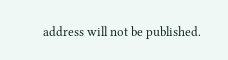address will not be published.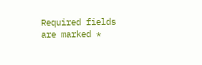Required fields are marked *